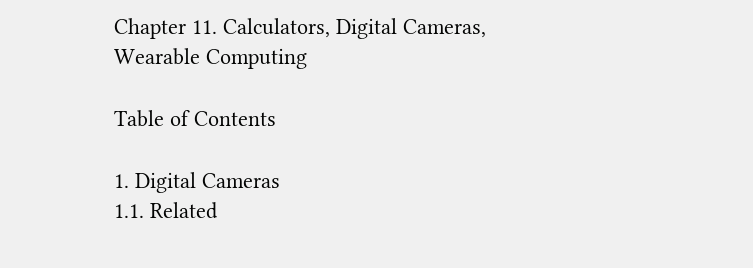Chapter 11. Calculators, Digital Cameras, Wearable Computing

Table of Contents

1. Digital Cameras
1.1. Related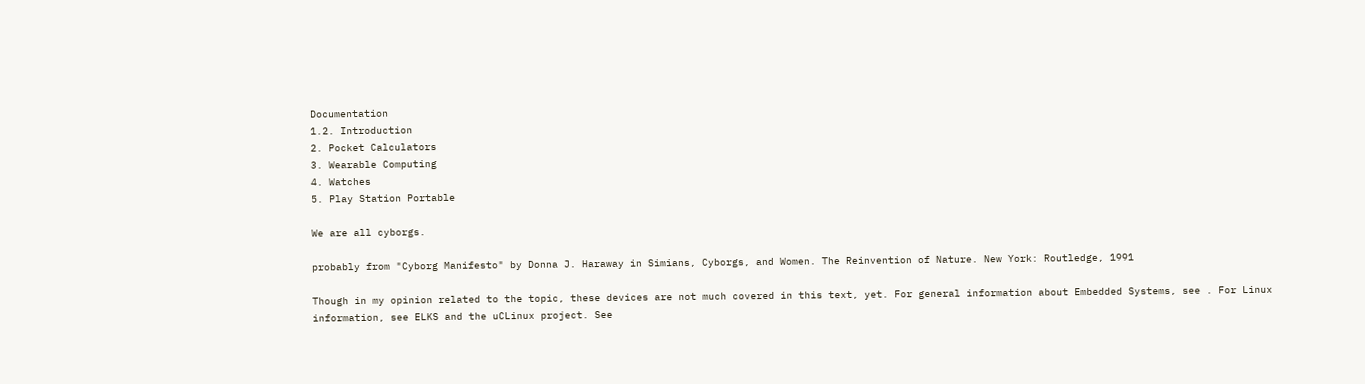Documentation
1.2. Introduction
2. Pocket Calculators
3. Wearable Computing
4. Watches
5. Play Station Portable

We are all cyborgs.

probably from "Cyborg Manifesto" by Donna J. Haraway in Simians, Cyborgs, and Women. The Reinvention of Nature. New York: Routledge, 1991

Though in my opinion related to the topic, these devices are not much covered in this text, yet. For general information about Embedded Systems, see . For Linux information, see ELKS and the uCLinux project. See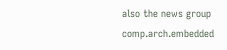also the news group comp.arch.embedded